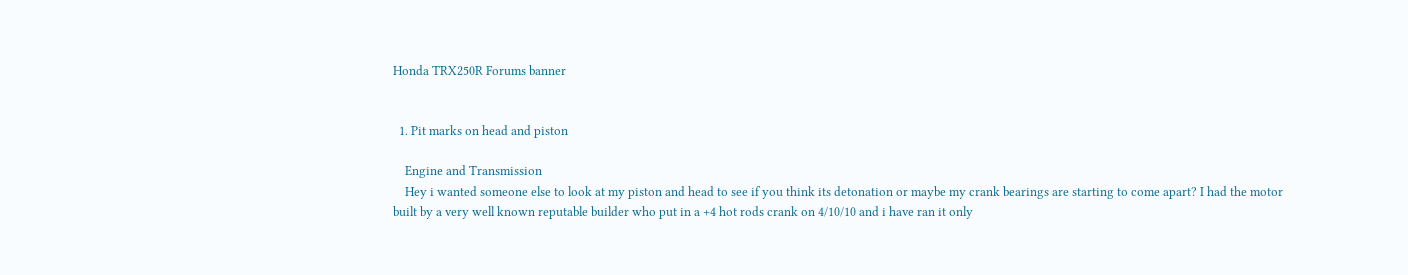Honda TRX250R Forums banner


  1. Pit marks on head and piston

    Engine and Transmission
    Hey i wanted someone else to look at my piston and head to see if you think its detonation or maybe my crank bearings are starting to come apart? I had the motor built by a very well known reputable builder who put in a +4 hot rods crank on 4/10/10 and i have ran it only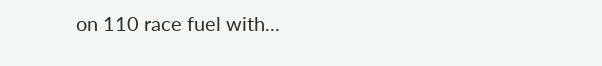on 110 race fuel with...